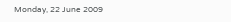Monday, 22 June 2009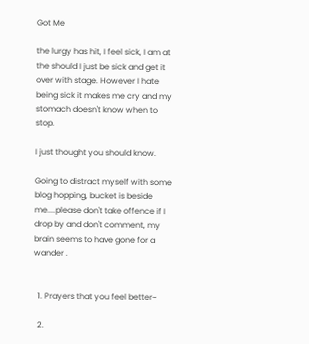Got Me

the lurgy has hit, I feel sick, I am at the should I just be sick and get it over with stage. However I hate being sick it makes me cry and my stomach doesn't know when to stop.

I just thought you should know.

Going to distract myself with some blog hopping, bucket is beside me....please don't take offence if I drop by and don't comment, my brain seems to have gone for a wander .


  1. Prayers that you feel better~

  2.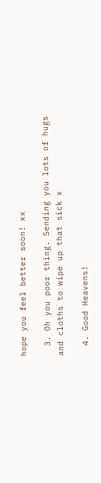hope you feel better soon! xx

  3. Oh you poor thing. Sending you lots of hugs and cloths to wipe up that sick x

  4. Good Heavens!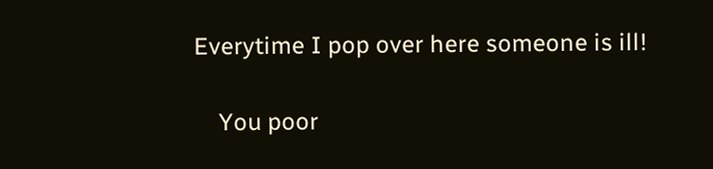Everytime I pop over here someone is ill!

    You poor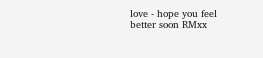love - hope you feel better soon RMxx